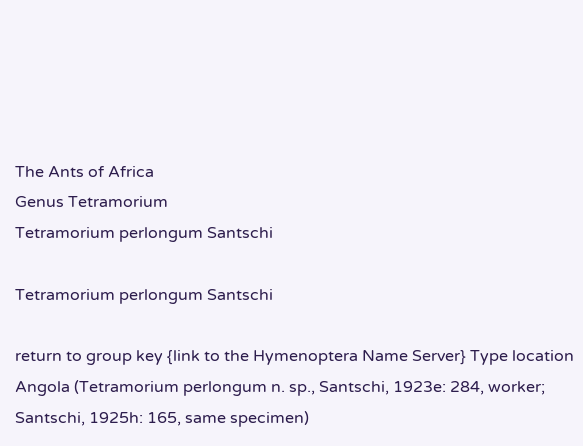The Ants of Africa
Genus Tetramorium
Tetramorium perlongum Santschi

Tetramorium perlongum Santschi

return to group key {link to the Hymenoptera Name Server} Type location Angola (Tetramorium perlongum n. sp., Santschi, 1923e: 284, worker; Santschi, 1925h: 165, same specimen)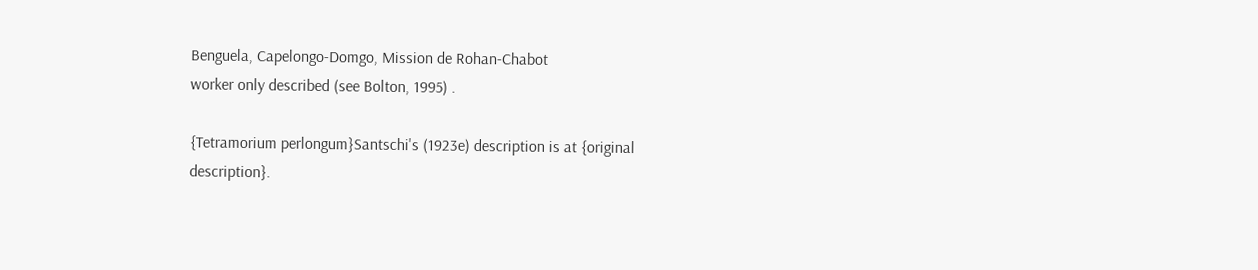Benguela, Capelongo-Domgo, Mission de Rohan-Chabot
worker only described (see Bolton, 1995) .

{Tetramorium perlongum}Santschi's (1923e) description is at {original description}.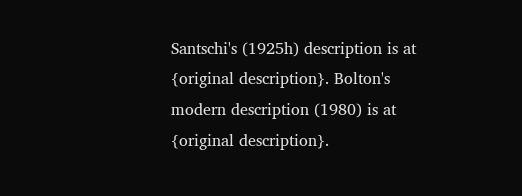Santschi's (1925h) description is at {original description}. Bolton's modern description (1980) is at {original description}.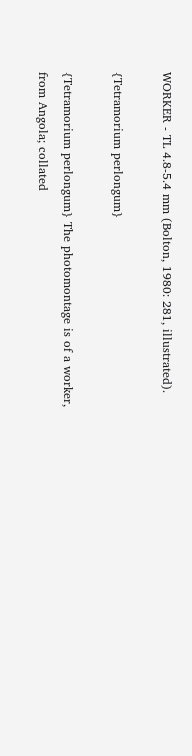WORKER - TL 4.8-5.4 mm (Bolton, 1980: 281, illustrated).

{Tetramorium perlongum}

{Tetramorium perlongum} The photomontage is of a worker, from Angola; collated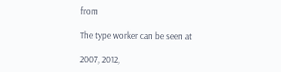from

The type worker can be seen at

2007, 2012,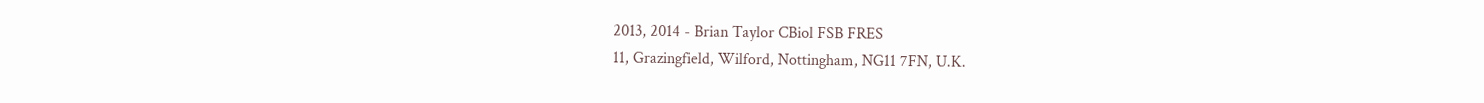2013, 2014 - Brian Taylor CBiol FSB FRES
11, Grazingfield, Wilford, Nottingham, NG11 7FN, U.K.